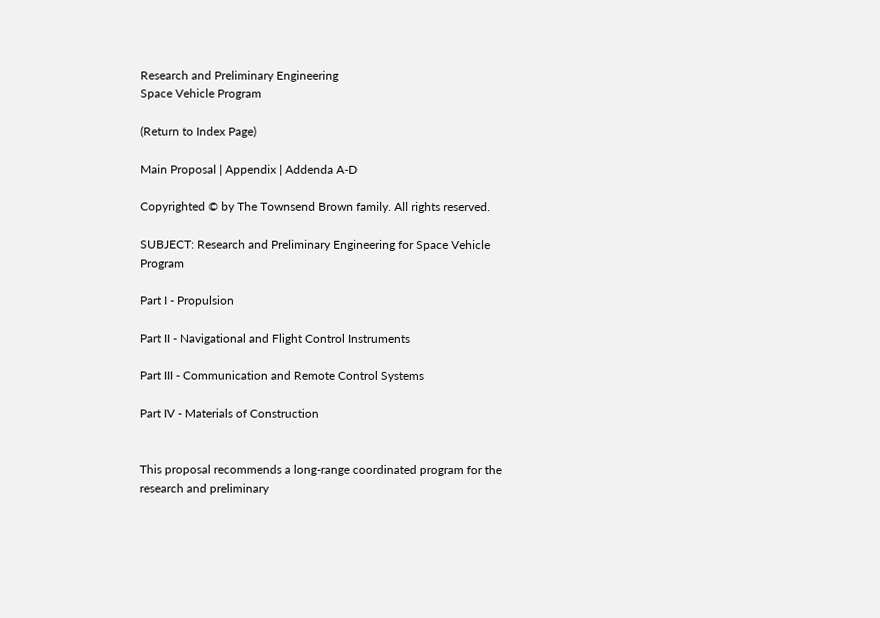Research and Preliminary Engineering
Space Vehicle Program

(Return to Index Page)

Main Proposal | Appendix | Addenda A-D

Copyrighted © by The Townsend Brown family. All rights reserved.

SUBJECT: Research and Preliminary Engineering for Space Vehicle Program

Part I - Propulsion

Part II - Navigational and Flight Control Instruments

Part III - Communication and Remote Control Systems

Part IV - Materials of Construction


This proposal recommends a long-range coordinated program for the research and preliminary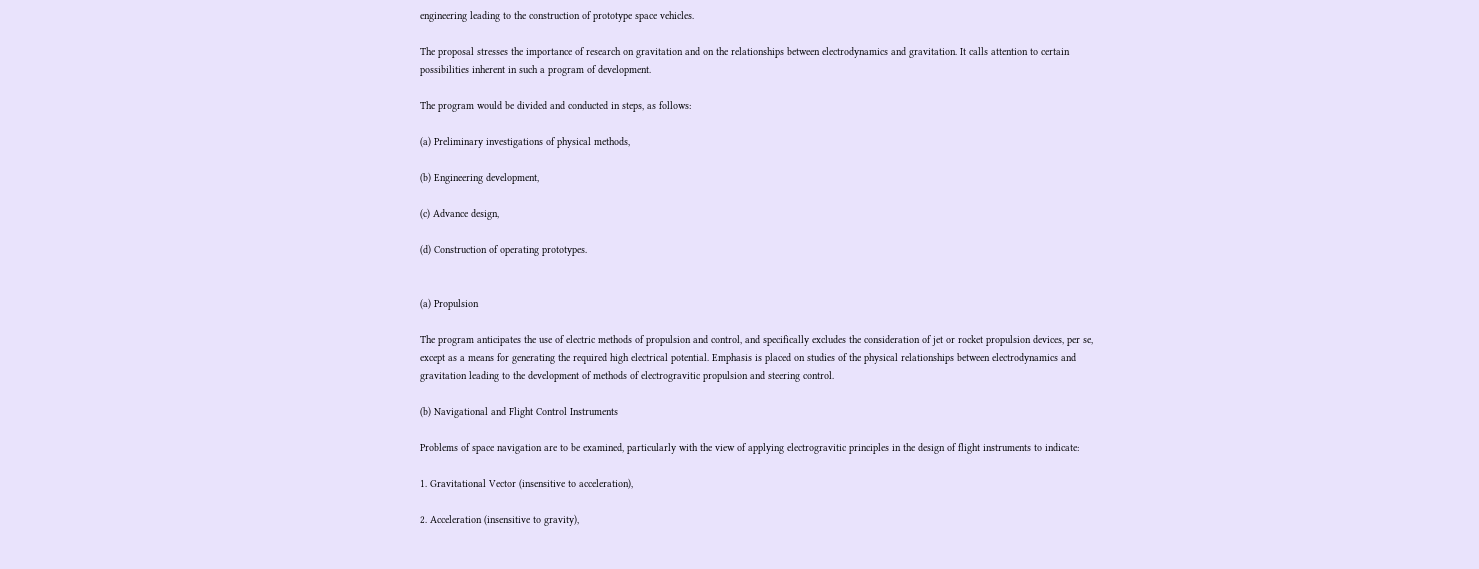engineering leading to the construction of prototype space vehicles.

The proposal stresses the importance of research on gravitation and on the relationships between electrodynamics and gravitation. It calls attention to certain possibilities inherent in such a program of development.

The program would be divided and conducted in steps, as follows:

(a) Preliminary investigations of physical methods,

(b) Engineering development,

(c) Advance design,

(d) Construction of operating prototypes.


(a) Propulsion

The program anticipates the use of electric methods of propulsion and control, and specifically excludes the consideration of jet or rocket propulsion devices, per se, except as a means for generating the required high electrical potential. Emphasis is placed on studies of the physical relationships between electrodynamics and gravitation leading to the development of methods of electrogravitic propulsion and steering control.

(b) Navigational and Flight Control Instruments

Problems of space navigation are to be examined, particularly with the view of applying electrogravitic principles in the design of flight instruments to indicate:

1. Gravitational Vector (insensitive to acceleration),

2. Acceleration (insensitive to gravity),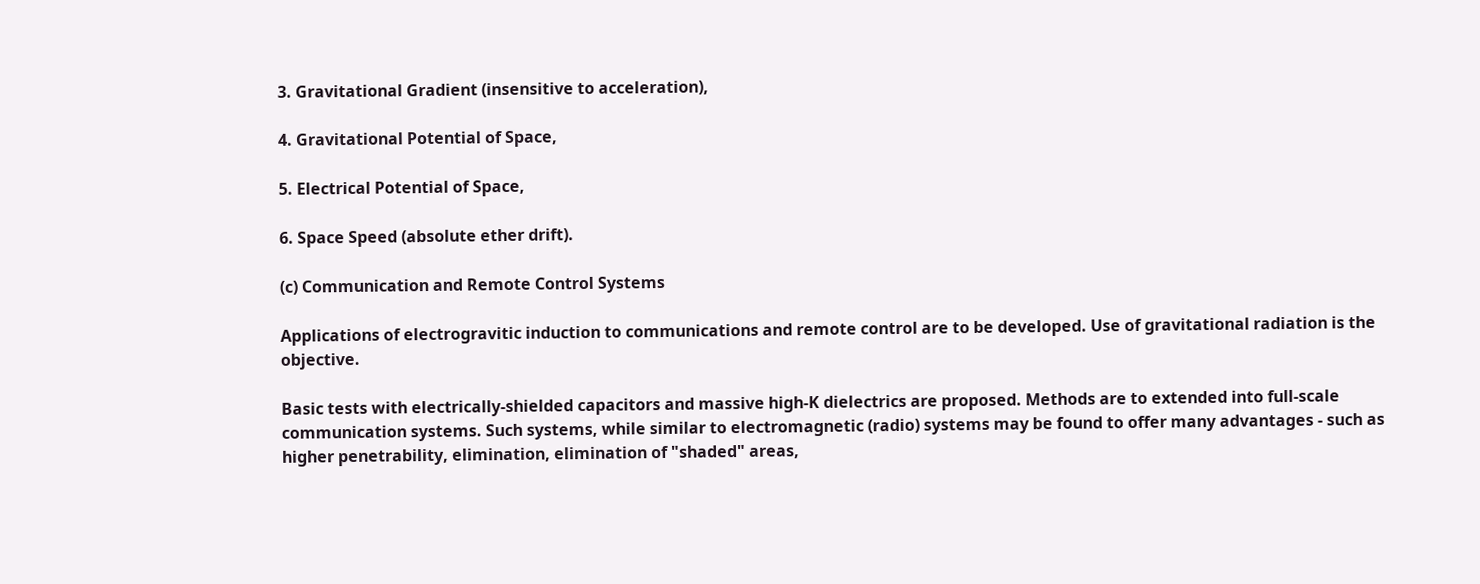3. Gravitational Gradient (insensitive to acceleration),

4. Gravitational Potential of Space,

5. Electrical Potential of Space,

6. Space Speed (absolute ether drift).

(c) Communication and Remote Control Systems

Applications of electrogravitic induction to communications and remote control are to be developed. Use of gravitational radiation is the objective.

Basic tests with electrically-shielded capacitors and massive high-K dielectrics are proposed. Methods are to extended into full-scale communication systems. Such systems, while similar to electromagnetic (radio) systems may be found to offer many advantages - such as higher penetrability, elimination, elimination of "shaded" areas,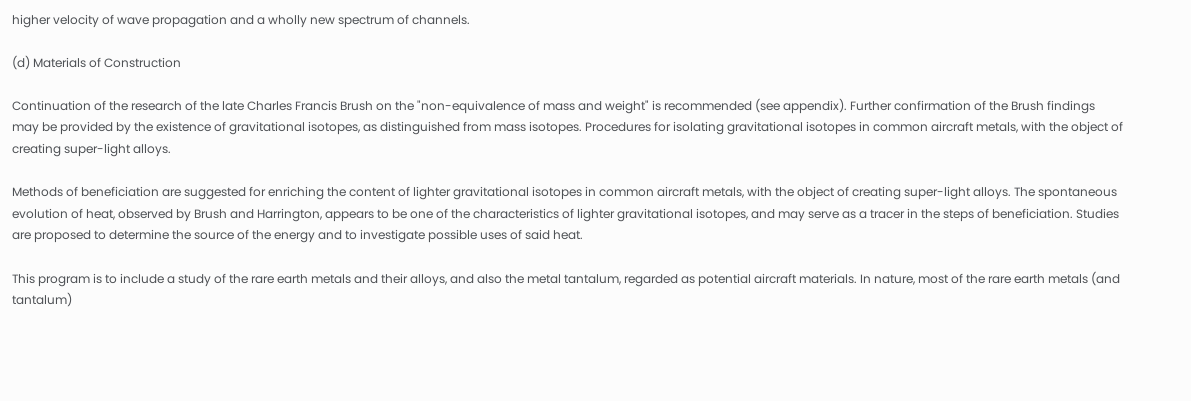higher velocity of wave propagation and a wholly new spectrum of channels.

(d) Materials of Construction

Continuation of the research of the late Charles Francis Brush on the "non-equivalence of mass and weight" is recommended (see appendix). Further confirmation of the Brush findings may be provided by the existence of gravitational isotopes, as distinguished from mass isotopes. Procedures for isolating gravitational isotopes in common aircraft metals, with the object of creating super-light alloys.

Methods of beneficiation are suggested for enriching the content of lighter gravitational isotopes in common aircraft metals, with the object of creating super-light alloys. The spontaneous evolution of heat, observed by Brush and Harrington, appears to be one of the characteristics of lighter gravitational isotopes, and may serve as a tracer in the steps of beneficiation. Studies are proposed to determine the source of the energy and to investigate possible uses of said heat.

This program is to include a study of the rare earth metals and their alloys, and also the metal tantalum, regarded as potential aircraft materials. In nature, most of the rare earth metals (and tantalum)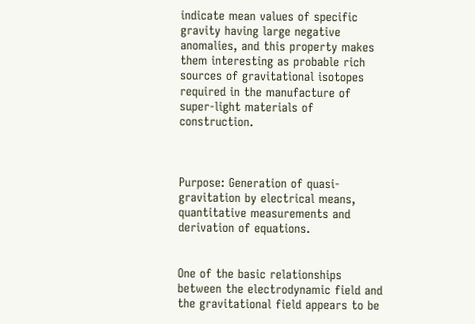indicate mean values of specific gravity having large negative anomalies, and this property makes them interesting as probable rich sources of gravitational isotopes required in the manufacture of super-light materials of construction.



Purpose: Generation of quasi-gravitation by electrical means, quantitative measurements and derivation of equations.


One of the basic relationships between the electrodynamic field and the gravitational field appears to be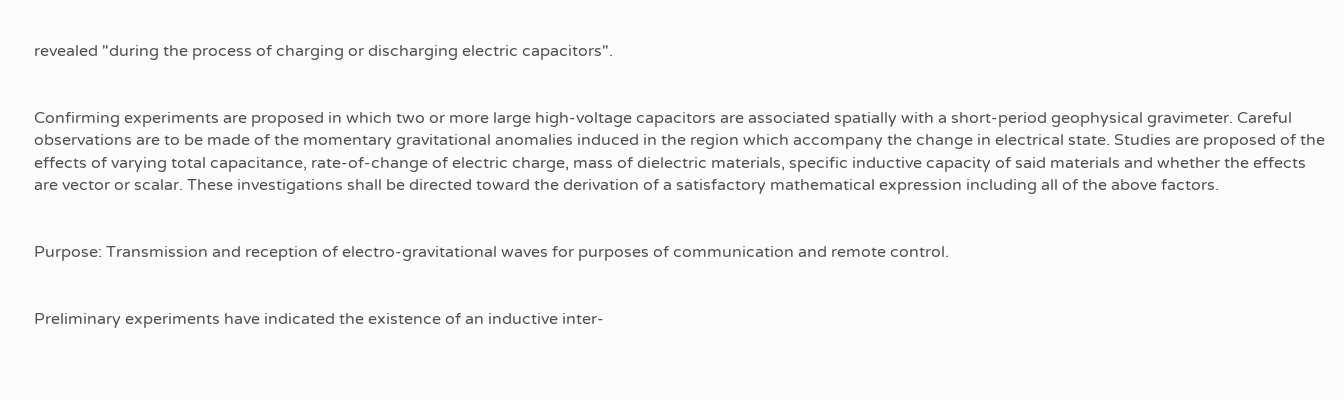revealed "during the process of charging or discharging electric capacitors".


Confirming experiments are proposed in which two or more large high-voltage capacitors are associated spatially with a short-period geophysical gravimeter. Careful observations are to be made of the momentary gravitational anomalies induced in the region which accompany the change in electrical state. Studies are proposed of the effects of varying total capacitance, rate-of-change of electric charge, mass of dielectric materials, specific inductive capacity of said materials and whether the effects are vector or scalar. These investigations shall be directed toward the derivation of a satisfactory mathematical expression including all of the above factors.


Purpose: Transmission and reception of electro-gravitational waves for purposes of communication and remote control.


Preliminary experiments have indicated the existence of an inductive inter-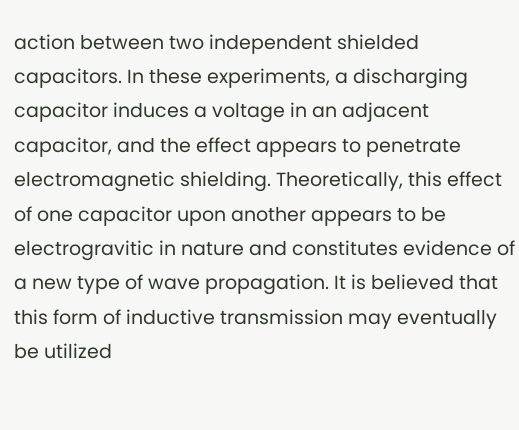action between two independent shielded capacitors. In these experiments, a discharging capacitor induces a voltage in an adjacent capacitor, and the effect appears to penetrate electromagnetic shielding. Theoretically, this effect of one capacitor upon another appears to be electrogravitic in nature and constitutes evidence of a new type of wave propagation. It is believed that this form of inductive transmission may eventually be utilized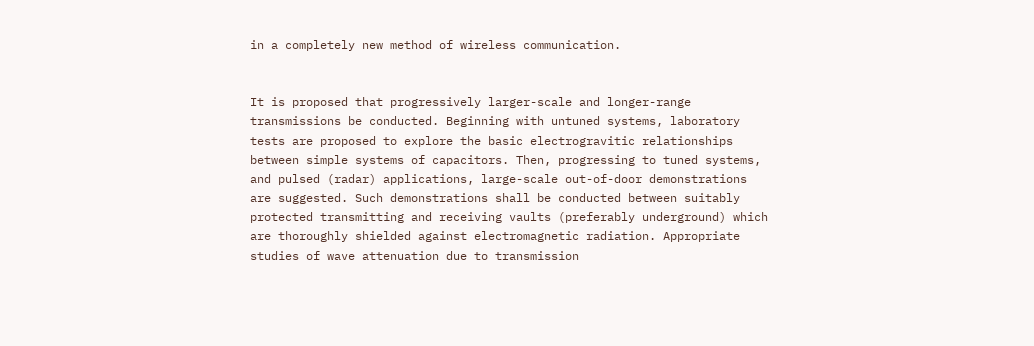in a completely new method of wireless communication.


It is proposed that progressively larger-scale and longer-range transmissions be conducted. Beginning with untuned systems, laboratory tests are proposed to explore the basic electrogravitic relationships between simple systems of capacitors. Then, progressing to tuned systems, and pulsed (radar) applications, large-scale out-of-door demonstrations are suggested. Such demonstrations shall be conducted between suitably protected transmitting and receiving vaults (preferably underground) which are thoroughly shielded against electromagnetic radiation. Appropriate studies of wave attenuation due to transmission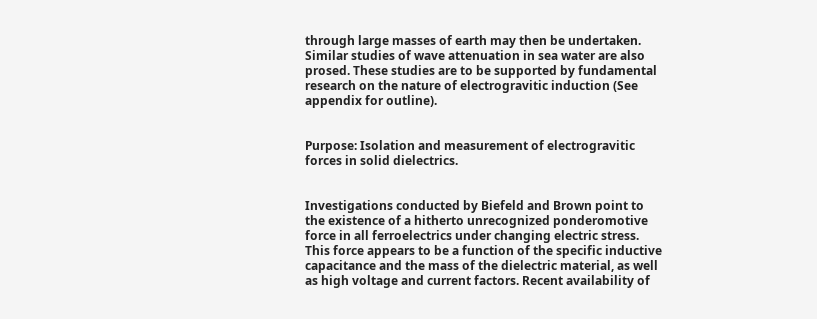through large masses of earth may then be undertaken. Similar studies of wave attenuation in sea water are also prosed. These studies are to be supported by fundamental research on the nature of electrogravitic induction (See appendix for outline).


Purpose: Isolation and measurement of electrogravitic forces in solid dielectrics.


Investigations conducted by Biefeld and Brown point to the existence of a hitherto unrecognized ponderomotive force in all ferroelectrics under changing electric stress. This force appears to be a function of the specific inductive capacitance and the mass of the dielectric material, as well as high voltage and current factors. Recent availability of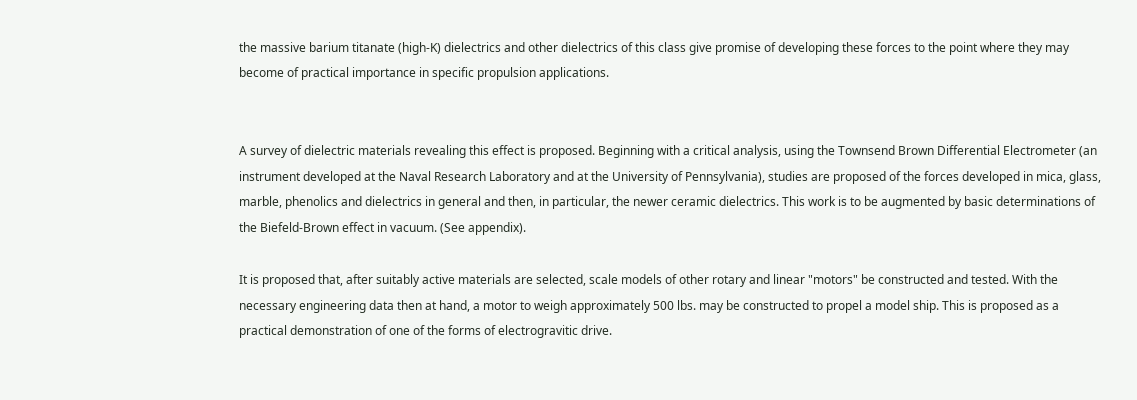the massive barium titanate (high-K) dielectrics and other dielectrics of this class give promise of developing these forces to the point where they may become of practical importance in specific propulsion applications.


A survey of dielectric materials revealing this effect is proposed. Beginning with a critical analysis, using the Townsend Brown Differential Electrometer (an instrument developed at the Naval Research Laboratory and at the University of Pennsylvania), studies are proposed of the forces developed in mica, glass, marble, phenolics and dielectrics in general and then, in particular, the newer ceramic dielectrics. This work is to be augmented by basic determinations of the Biefeld-Brown effect in vacuum. (See appendix).

It is proposed that, after suitably active materials are selected, scale models of other rotary and linear "motors" be constructed and tested. With the necessary engineering data then at hand, a motor to weigh approximately 500 lbs. may be constructed to propel a model ship. This is proposed as a practical demonstration of one of the forms of electrogravitic drive.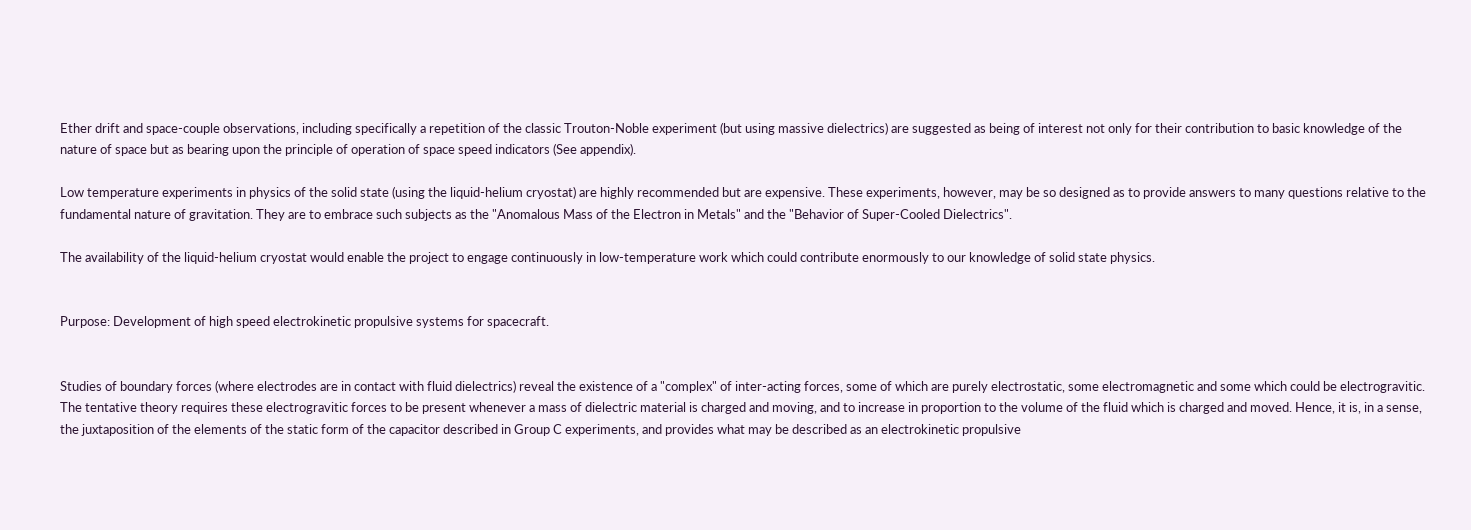Ether drift and space-couple observations, including specifically a repetition of the classic Trouton-Noble experiment (but using massive dielectrics) are suggested as being of interest not only for their contribution to basic knowledge of the nature of space but as bearing upon the principle of operation of space speed indicators (See appendix).

Low temperature experiments in physics of the solid state (using the liquid-helium cryostat) are highly recommended but are expensive. These experiments, however, may be so designed as to provide answers to many questions relative to the fundamental nature of gravitation. They are to embrace such subjects as the "Anomalous Mass of the Electron in Metals" and the "Behavior of Super-Cooled Dielectrics".

The availability of the liquid-helium cryostat would enable the project to engage continuously in low-temperature work which could contribute enormously to our knowledge of solid state physics.


Purpose: Development of high speed electrokinetic propulsive systems for spacecraft.


Studies of boundary forces (where electrodes are in contact with fluid dielectrics) reveal the existence of a "complex" of inter-acting forces, some of which are purely electrostatic, some electromagnetic and some which could be electrogravitic. The tentative theory requires these electrogravitic forces to be present whenever a mass of dielectric material is charged and moving, and to increase in proportion to the volume of the fluid which is charged and moved. Hence, it is, in a sense, the juxtaposition of the elements of the static form of the capacitor described in Group C experiments, and provides what may be described as an electrokinetic propulsive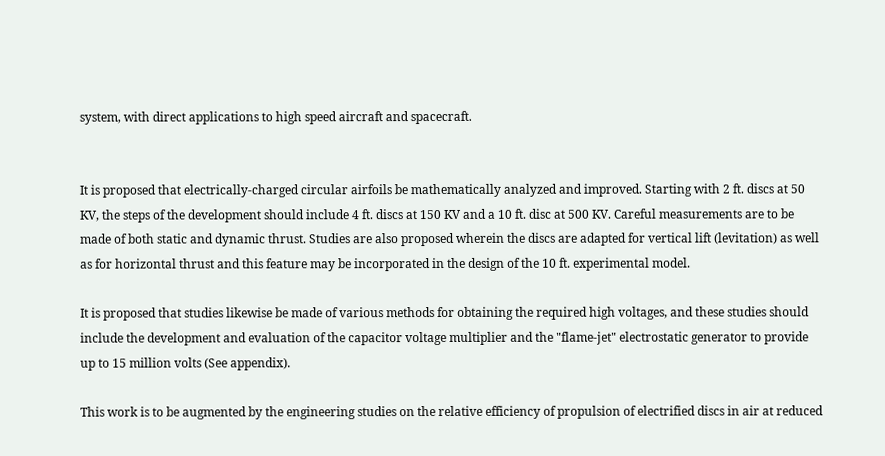system, with direct applications to high speed aircraft and spacecraft.


It is proposed that electrically-charged circular airfoils be mathematically analyzed and improved. Starting with 2 ft. discs at 50 KV, the steps of the development should include 4 ft. discs at 150 KV and a 10 ft. disc at 500 KV. Careful measurements are to be made of both static and dynamic thrust. Studies are also proposed wherein the discs are adapted for vertical lift (levitation) as well as for horizontal thrust and this feature may be incorporated in the design of the 10 ft. experimental model.

It is proposed that studies likewise be made of various methods for obtaining the required high voltages, and these studies should include the development and evaluation of the capacitor voltage multiplier and the "flame-jet" electrostatic generator to provide up to 15 million volts (See appendix).

This work is to be augmented by the engineering studies on the relative efficiency of propulsion of electrified discs in air at reduced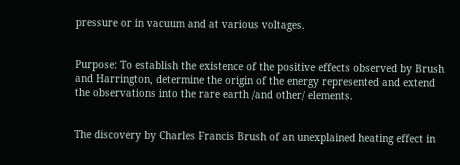pressure or in vacuum and at various voltages.


Purpose: To establish the existence of the positive effects observed by Brush and Harrington, determine the origin of the energy represented and extend the observations into the rare earth /and other/ elements.


The discovery by Charles Francis Brush of an unexplained heating effect in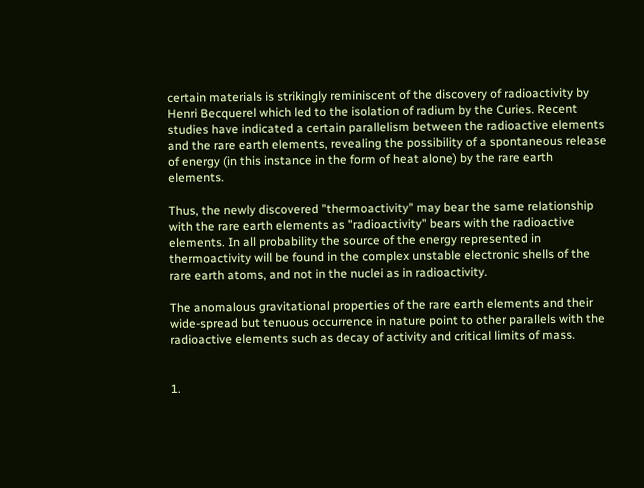certain materials is strikingly reminiscent of the discovery of radioactivity by Henri Becquerel which led to the isolation of radium by the Curies. Recent studies have indicated a certain parallelism between the radioactive elements and the rare earth elements, revealing the possibility of a spontaneous release of energy (in this instance in the form of heat alone) by the rare earth elements.

Thus, the newly discovered "thermoactivity" may bear the same relationship with the rare earth elements as "radioactivity" bears with the radioactive elements. In all probability the source of the energy represented in thermoactivity will be found in the complex unstable electronic shells of the rare earth atoms, and not in the nuclei as in radioactivity.

The anomalous gravitational properties of the rare earth elements and their wide-spread but tenuous occurrence in nature point to other parallels with the radioactive elements such as decay of activity and critical limits of mass.


1.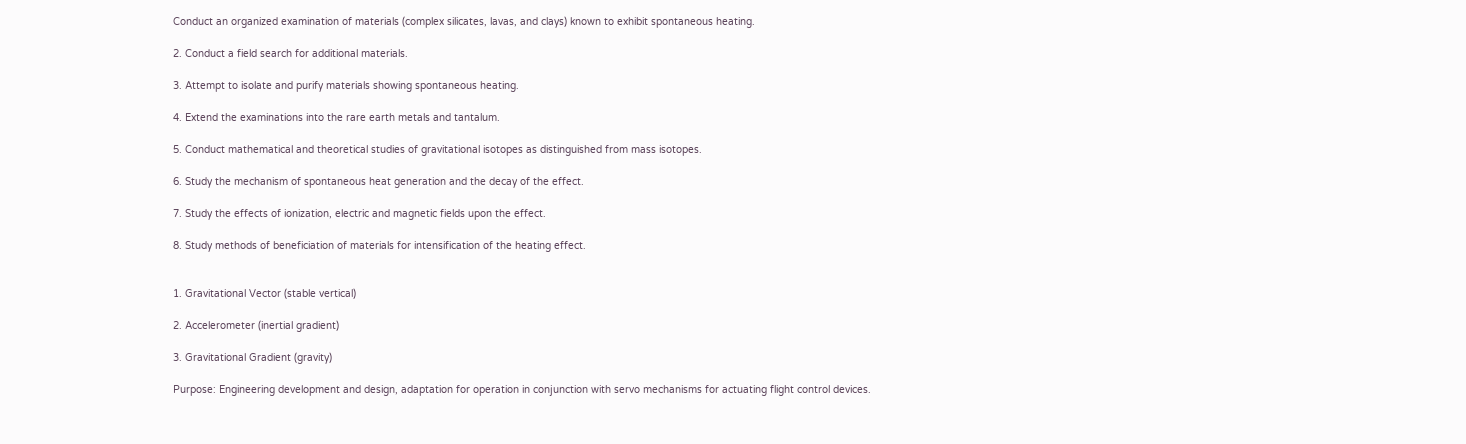Conduct an organized examination of materials (complex silicates, lavas, and clays) known to exhibit spontaneous heating.

2. Conduct a field search for additional materials.

3. Attempt to isolate and purify materials showing spontaneous heating.

4. Extend the examinations into the rare earth metals and tantalum.

5. Conduct mathematical and theoretical studies of gravitational isotopes as distinguished from mass isotopes.

6. Study the mechanism of spontaneous heat generation and the decay of the effect.

7. Study the effects of ionization, electric and magnetic fields upon the effect.

8. Study methods of beneficiation of materials for intensification of the heating effect.


1. Gravitational Vector (stable vertical)

2. Accelerometer (inertial gradient)

3. Gravitational Gradient (gravity)

Purpose: Engineering development and design, adaptation for operation in conjunction with servo mechanisms for actuating flight control devices.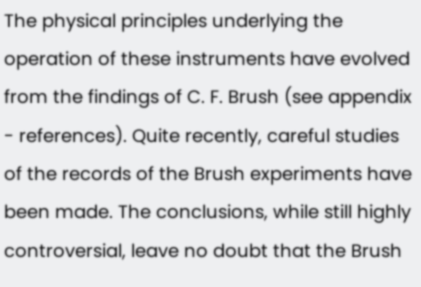The physical principles underlying the operation of these instruments have evolved from the findings of C. F. Brush (see appendix - references). Quite recently, careful studies of the records of the Brush experiments have been made. The conclusions, while still highly controversial, leave no doubt that the Brush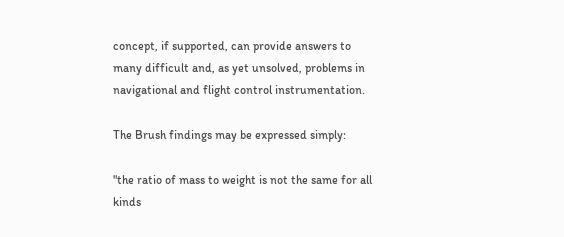concept, if supported, can provide answers to many difficult and, as yet unsolved, problems in navigational and flight control instrumentation.

The Brush findings may be expressed simply:

"the ratio of mass to weight is not the same for all kinds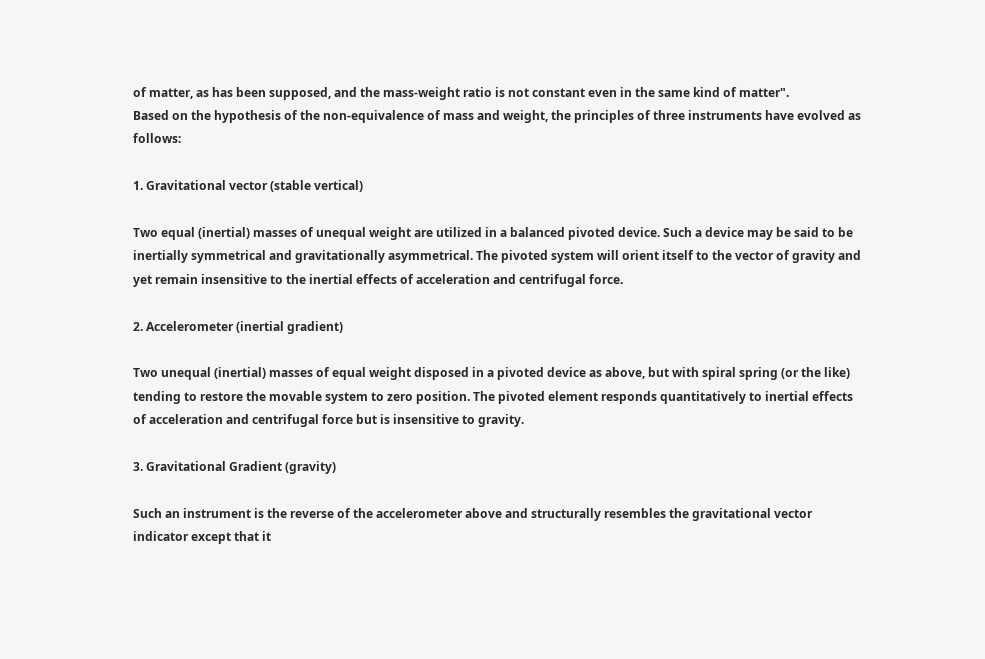of matter, as has been supposed, and the mass-weight ratio is not constant even in the same kind of matter".
Based on the hypothesis of the non-equivalence of mass and weight, the principles of three instruments have evolved as follows:

1. Gravitational vector (stable vertical)

Two equal (inertial) masses of unequal weight are utilized in a balanced pivoted device. Such a device may be said to be inertially symmetrical and gravitationally asymmetrical. The pivoted system will orient itself to the vector of gravity and yet remain insensitive to the inertial effects of acceleration and centrifugal force.

2. Accelerometer (inertial gradient)

Two unequal (inertial) masses of equal weight disposed in a pivoted device as above, but with spiral spring (or the like) tending to restore the movable system to zero position. The pivoted element responds quantitatively to inertial effects of acceleration and centrifugal force but is insensitive to gravity.

3. Gravitational Gradient (gravity)

Such an instrument is the reverse of the accelerometer above and structurally resembles the gravitational vector indicator except that it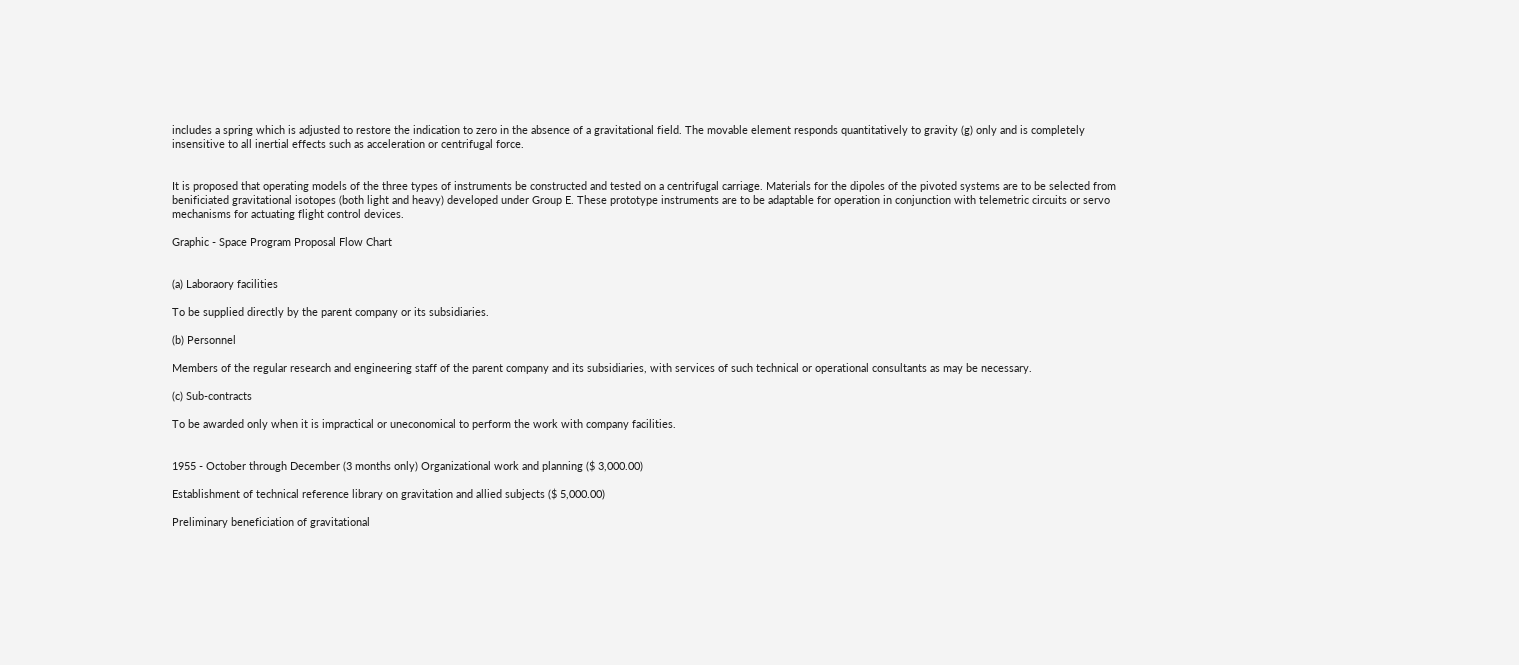includes a spring which is adjusted to restore the indication to zero in the absence of a gravitational field. The movable element responds quantitatively to gravity (g) only and is completely insensitive to all inertial effects such as acceleration or centrifugal force.


It is proposed that operating models of the three types of instruments be constructed and tested on a centrifugal carriage. Materials for the dipoles of the pivoted systems are to be selected from benificiated gravitational isotopes (both light and heavy) developed under Group E. These prototype instruments are to be adaptable for operation in conjunction with telemetric circuits or servo mechanisms for actuating flight control devices.

Graphic - Space Program Proposal Flow Chart


(a) Laboraory facilities

To be supplied directly by the parent company or its subsidiaries.

(b) Personnel

Members of the regular research and engineering staff of the parent company and its subsidiaries, with services of such technical or operational consultants as may be necessary.

(c) Sub-contracts

To be awarded only when it is impractical or uneconomical to perform the work with company facilities.


1955 - October through December (3 months only) Organizational work and planning ($ 3,000.00)

Establishment of technical reference library on gravitation and allied subjects ($ 5,000.00)

Preliminary beneficiation of gravitational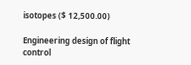isotopes ($ 12,500.00)

Engineering design of flight control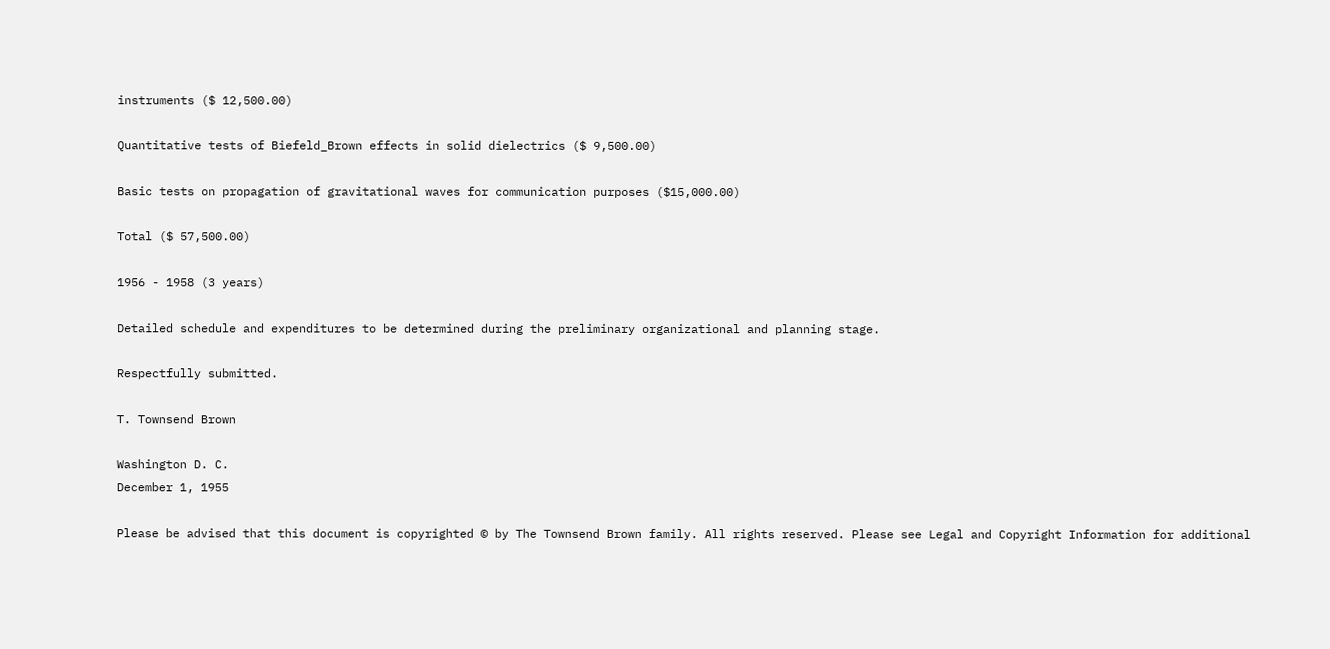instruments ($ 12,500.00)

Quantitative tests of Biefeld_Brown effects in solid dielectrics ($ 9,500.00)

Basic tests on propagation of gravitational waves for communication purposes ($15,000.00)

Total ($ 57,500.00)

1956 - 1958 (3 years)

Detailed schedule and expenditures to be determined during the preliminary organizational and planning stage.

Respectfully submitted.

T. Townsend Brown

Washington D. C.
December 1, 1955

Please be advised that this document is copyrighted © by The Townsend Brown family. All rights reserved. Please see Legal and Copyright Information for additional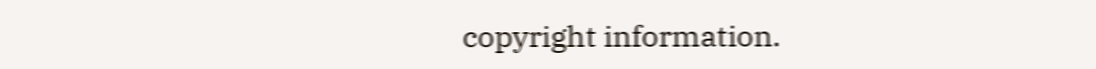copyright information.